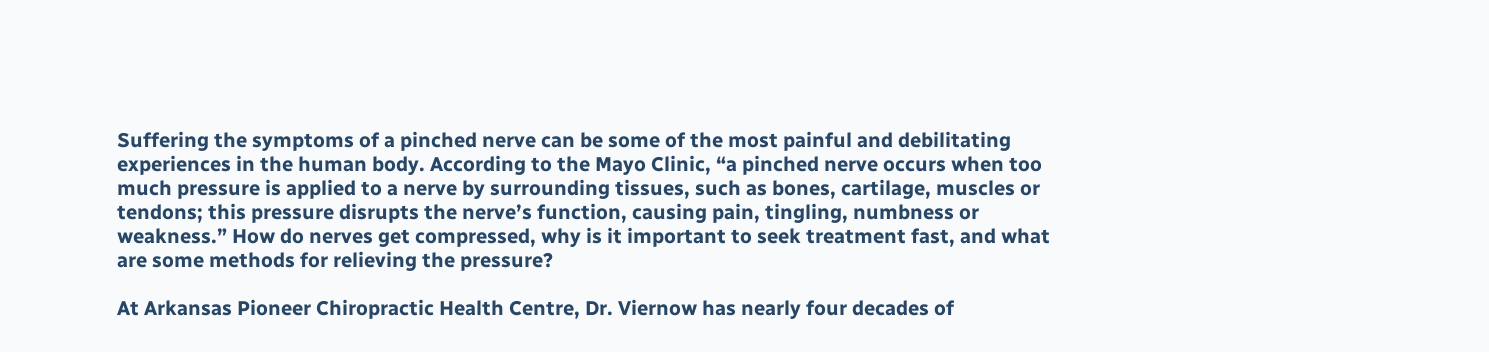Suffering the symptoms of a pinched nerve can be some of the most painful and debilitating experiences in the human body. According to the Mayo Clinic, “a pinched nerve occurs when too much pressure is applied to a nerve by surrounding tissues, such as bones, cartilage, muscles or tendons; this pressure disrupts the nerve’s function, causing pain, tingling, numbness or weakness.” How do nerves get compressed, why is it important to seek treatment fast, and what are some methods for relieving the pressure?

At Arkansas Pioneer Chiropractic Health Centre, Dr. Viernow has nearly four decades of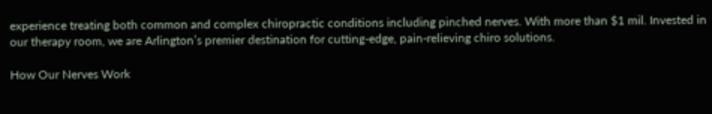experience treating both common and complex chiropractic conditions including pinched nerves. With more than $1 mil. Invested in our therapy room, we are Arlington’s premier destination for cutting-edge, pain-relieving chiro solutions.

How Our Nerves Work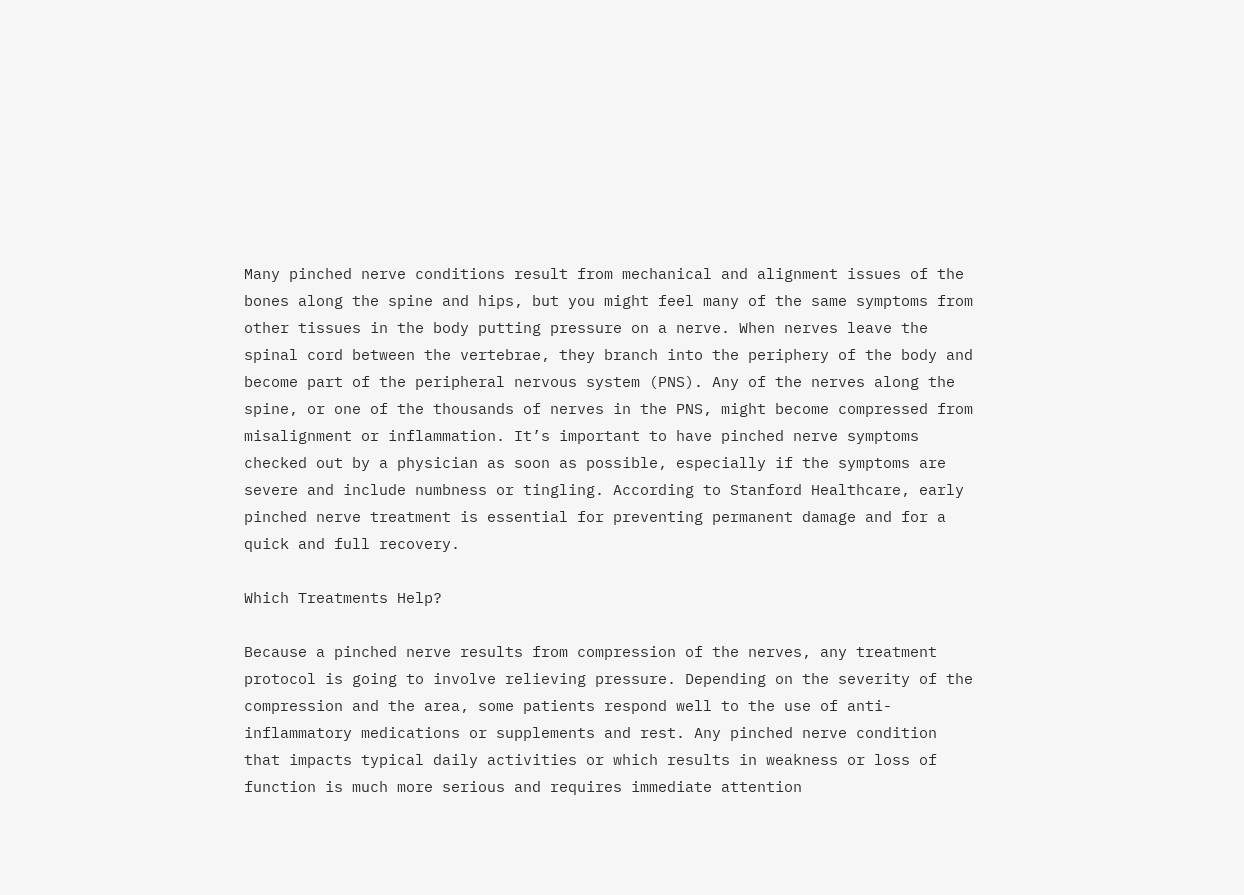Many pinched nerve conditions result from mechanical and alignment issues of the bones along the spine and hips, but you might feel many of the same symptoms from other tissues in the body putting pressure on a nerve. When nerves leave the spinal cord between the vertebrae, they branch into the periphery of the body and become part of the peripheral nervous system (PNS). Any of the nerves along the spine, or one of the thousands of nerves in the PNS, might become compressed from misalignment or inflammation. It’s important to have pinched nerve symptoms checked out by a physician as soon as possible, especially if the symptoms are severe and include numbness or tingling. According to Stanford Healthcare, early pinched nerve treatment is essential for preventing permanent damage and for a quick and full recovery.

Which Treatments Help?

Because a pinched nerve results from compression of the nerves, any treatment protocol is going to involve relieving pressure. Depending on the severity of the compression and the area, some patients respond well to the use of anti-inflammatory medications or supplements and rest. Any pinched nerve condition that impacts typical daily activities or which results in weakness or loss of function is much more serious and requires immediate attention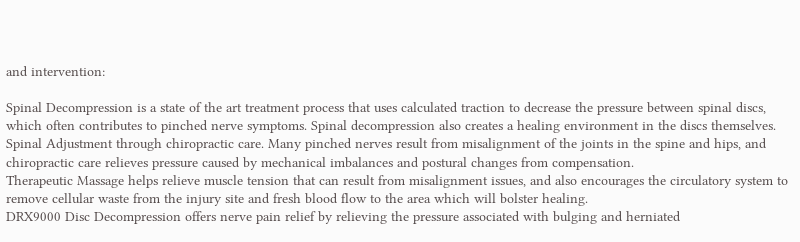and intervention:

Spinal Decompression is a state of the art treatment process that uses calculated traction to decrease the pressure between spinal discs, which often contributes to pinched nerve symptoms. Spinal decompression also creates a healing environment in the discs themselves.
Spinal Adjustment through chiropractic care. Many pinched nerves result from misalignment of the joints in the spine and hips, and chiropractic care relieves pressure caused by mechanical imbalances and postural changes from compensation.
Therapeutic Massage helps relieve muscle tension that can result from misalignment issues, and also encourages the circulatory system to remove cellular waste from the injury site and fresh blood flow to the area which will bolster healing.
DRX9000 Disc Decompression offers nerve pain relief by relieving the pressure associated with bulging and herniated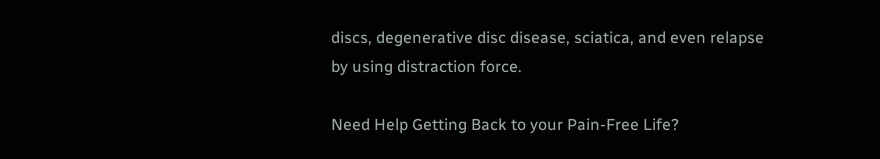discs, degenerative disc disease, sciatica, and even relapse by using distraction force.

Need Help Getting Back to your Pain-Free Life?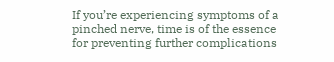If you’re experiencing symptoms of a pinched nerve, time is of the essence for preventing further complications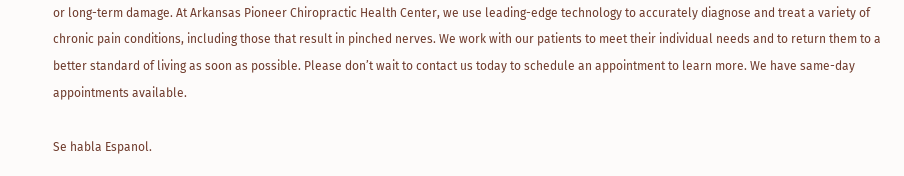or long-term damage. At Arkansas Pioneer Chiropractic Health Center, we use leading-edge technology to accurately diagnose and treat a variety of chronic pain conditions, including those that result in pinched nerves. We work with our patients to meet their individual needs and to return them to a better standard of living as soon as possible. Please don’t wait to contact us today to schedule an appointment to learn more. We have same-day appointments available.

Se habla Espanol.